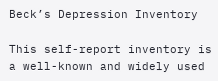Beck’s Depression Inventory

This self-report inventory is a well-known and widely used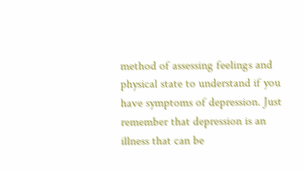method of assessing feelings and physical state to understand if you have symptoms of depression. Just remember that depression is an illness that can be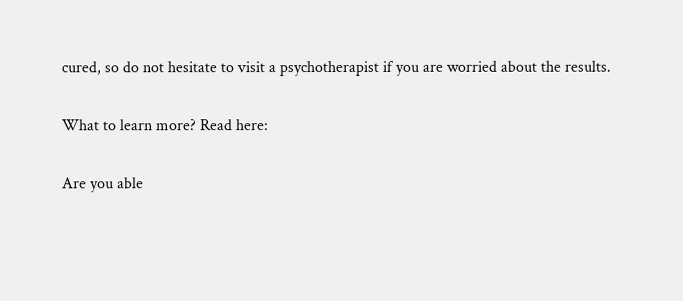cured, so do not hesitate to visit a psychotherapist if you are worried about the results.

What to learn more? Read here:

Are you able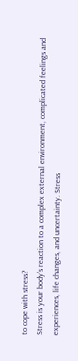to cope with stress?
Stress is your body’s reaction to a complex external environment, complicated feelings and experiences, life changes, and uncertainty. Stress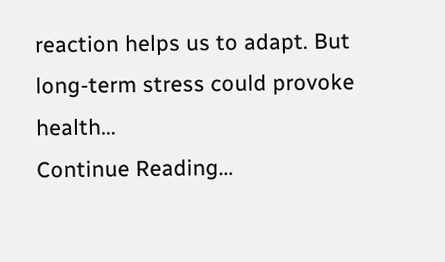reaction helps us to adapt. But long-term stress could provoke health…
Continue Reading…